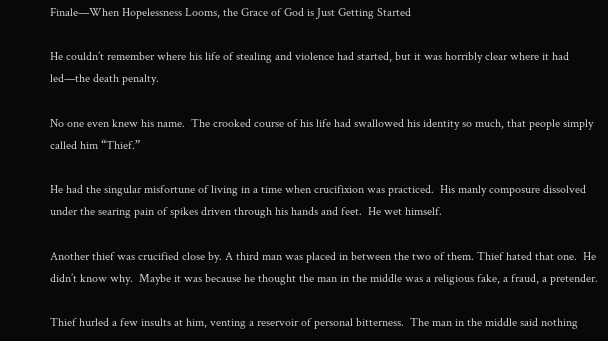Finale—When Hopelessness Looms, the Grace of God is Just Getting Started

He couldn’t remember where his life of stealing and violence had started, but it was horribly clear where it had led—the death penalty.

No one even knew his name.  The crooked course of his life had swallowed his identity so much, that people simply called him “Thief.”

He had the singular misfortune of living in a time when crucifixion was practiced.  His manly composure dissolved under the searing pain of spikes driven through his hands and feet.  He wet himself.

Another thief was crucified close by. A third man was placed in between the two of them. Thief hated that one.  He didn’t know why.  Maybe it was because he thought the man in the middle was a religious fake, a fraud, a pretender.

Thief hurled a few insults at him, venting a reservoir of personal bitterness.  The man in the middle said nothing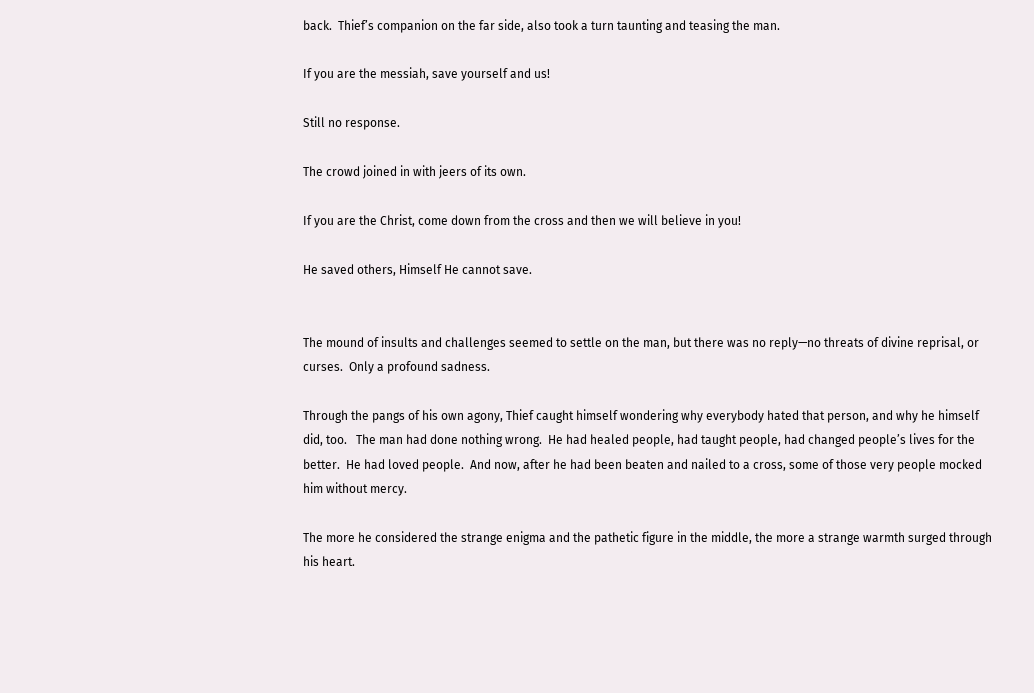back.  Thief’s companion on the far side, also took a turn taunting and teasing the man.

If you are the messiah, save yourself and us!

Still no response.

The crowd joined in with jeers of its own.

If you are the Christ, come down from the cross and then we will believe in you!

He saved others, Himself He cannot save.


The mound of insults and challenges seemed to settle on the man, but there was no reply—no threats of divine reprisal, or curses.  Only a profound sadness.

Through the pangs of his own agony, Thief caught himself wondering why everybody hated that person, and why he himself did, too.   The man had done nothing wrong.  He had healed people, had taught people, had changed people’s lives for the better.  He had loved people.  And now, after he had been beaten and nailed to a cross, some of those very people mocked him without mercy.

The more he considered the strange enigma and the pathetic figure in the middle, the more a strange warmth surged through his heart.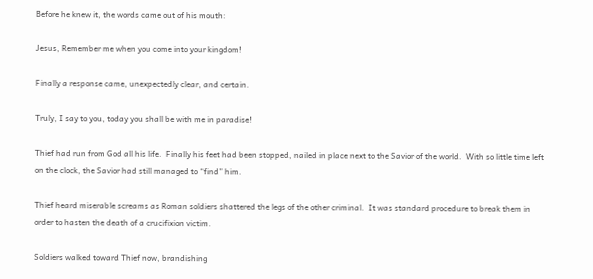Before he knew it, the words came out of his mouth:

Jesus, Remember me when you come into your kingdom!

Finally a response came, unexpectedly clear, and certain.

Truly, I say to you, today you shall be with me in paradise!

Thief had run from God all his life.  Finally his feet had been stopped, nailed in place next to the Savior of the world.  With so little time left on the clock, the Savior had still managed to “find” him.

Thief heard miserable screams as Roman soldiers shattered the legs of the other criminal.  It was standard procedure to break them in order to hasten the death of a crucifixion victim.

Soldiers walked toward Thief now, brandishing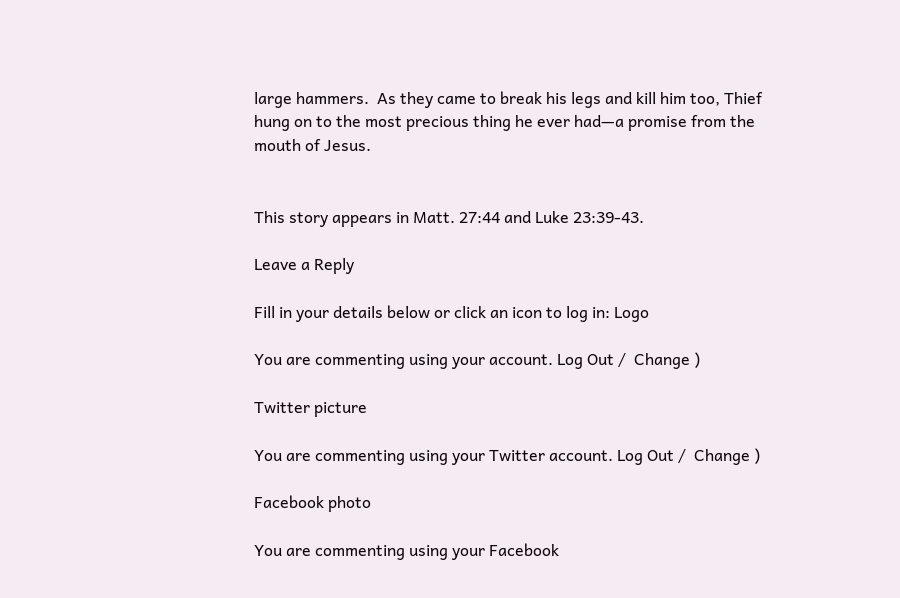large hammers.  As they came to break his legs and kill him too, Thief hung on to the most precious thing he ever had—a promise from the mouth of Jesus.


This story appears in Matt. 27:44 and Luke 23:39-43.

Leave a Reply

Fill in your details below or click an icon to log in: Logo

You are commenting using your account. Log Out /  Change )

Twitter picture

You are commenting using your Twitter account. Log Out /  Change )

Facebook photo

You are commenting using your Facebook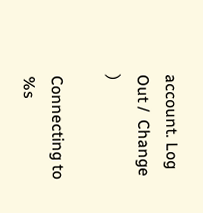account. Log Out /  Change )

Connecting to %s